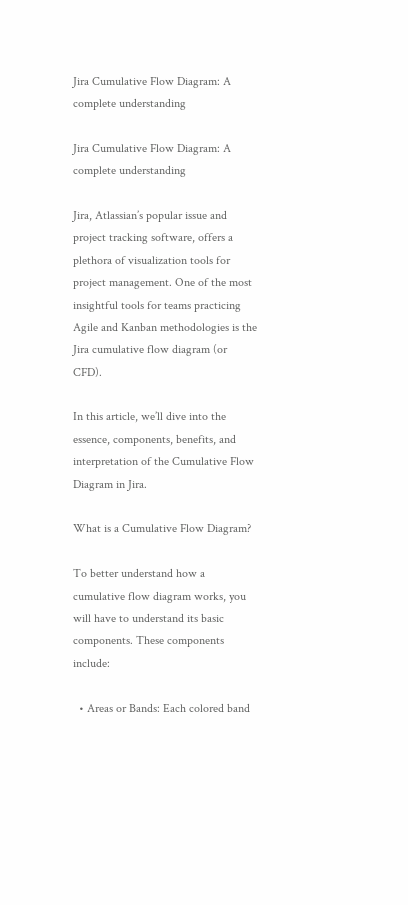Jira Cumulative Flow Diagram: A complete understanding

Jira Cumulative Flow Diagram: A complete understanding

Jira, Atlassian’s popular issue and project tracking software, offers a plethora of visualization tools for project management. One of the most insightful tools for teams practicing Agile and Kanban methodologies is the Jira cumulative flow diagram (or CFD).

In this article, we’ll dive into the essence, components, benefits, and interpretation of the Cumulative Flow Diagram in Jira.

What is a Cumulative Flow Diagram?

To better understand how a cumulative flow diagram works, you will have to understand its basic components. These components include:

  • Areas or Bands: Each colored band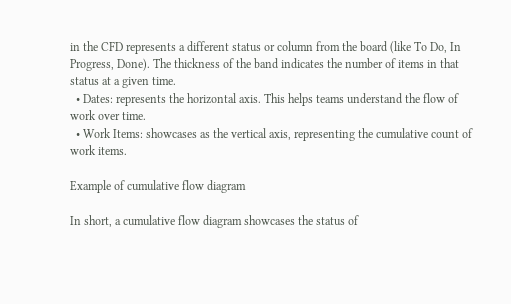in the CFD represents a different status or column from the board (like To Do, In Progress, Done). The thickness of the band indicates the number of items in that status at a given time.
  • Dates: represents the horizontal axis. This helps teams understand the flow of work over time.
  • Work Items: showcases as the vertical axis, representing the cumulative count of work items.

Example of cumulative flow diagram

In short, a cumulative flow diagram showcases the status of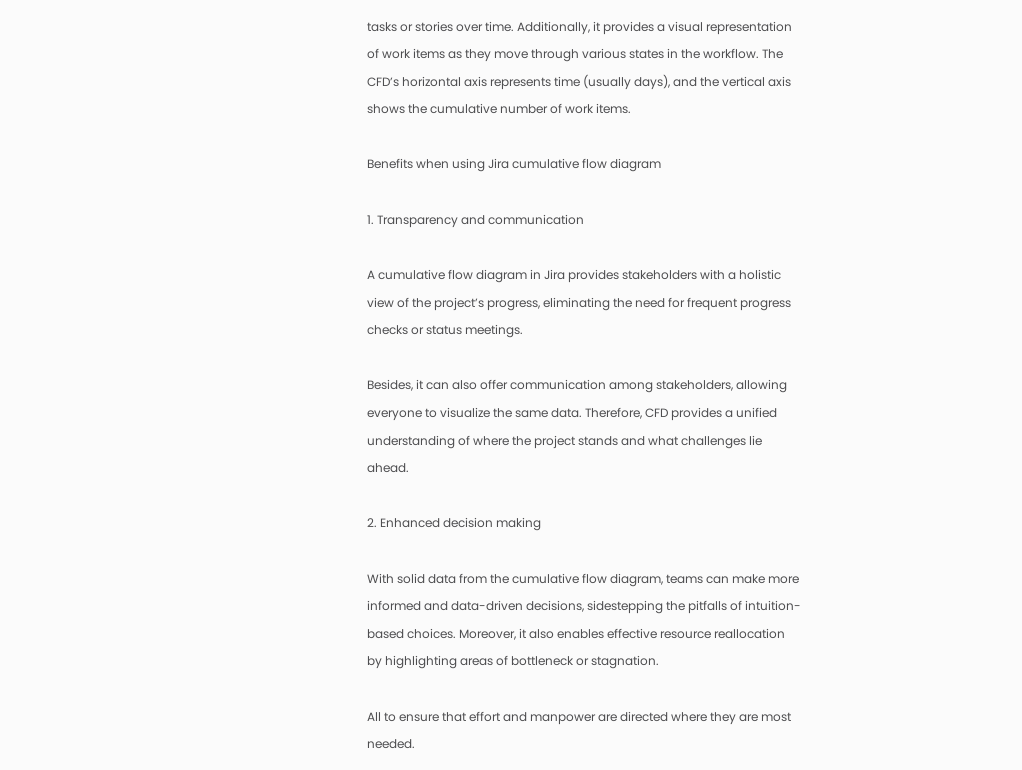tasks or stories over time. Additionally, it provides a visual representation of work items as they move through various states in the workflow. The CFD’s horizontal axis represents time (usually days), and the vertical axis shows the cumulative number of work items.

Benefits when using Jira cumulative flow diagram

1. Transparency and communication

A cumulative flow diagram in Jira provides stakeholders with a holistic view of the project’s progress, eliminating the need for frequent progress checks or status meetings.

Besides, it can also offer communication among stakeholders, allowing everyone to visualize the same data. Therefore, CFD provides a unified understanding of where the project stands and what challenges lie ahead.

2. Enhanced decision making

With solid data from the cumulative flow diagram, teams can make more informed and data-driven decisions, sidestepping the pitfalls of intuition-based choices. Moreover, it also enables effective resource reallocation by highlighting areas of bottleneck or stagnation.

All to ensure that effort and manpower are directed where they are most needed.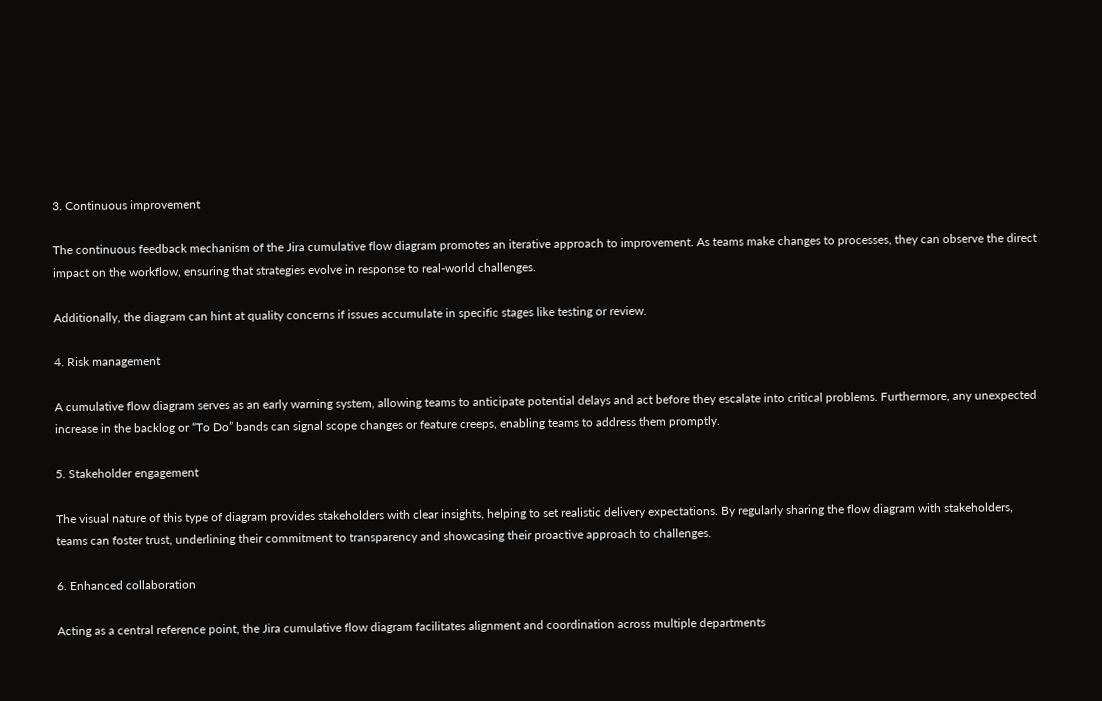3. Continuous improvement

The continuous feedback mechanism of the Jira cumulative flow diagram promotes an iterative approach to improvement. As teams make changes to processes, they can observe the direct impact on the workflow, ensuring that strategies evolve in response to real-world challenges.

Additionally, the diagram can hint at quality concerns if issues accumulate in specific stages like testing or review.

4. Risk management

A cumulative flow diagram serves as an early warning system, allowing teams to anticipate potential delays and act before they escalate into critical problems. Furthermore, any unexpected increase in the backlog or “To Do” bands can signal scope changes or feature creeps, enabling teams to address them promptly.

5. Stakeholder engagement

The visual nature of this type of diagram provides stakeholders with clear insights, helping to set realistic delivery expectations. By regularly sharing the flow diagram with stakeholders, teams can foster trust, underlining their commitment to transparency and showcasing their proactive approach to challenges.

6. Enhanced collaboration

Acting as a central reference point, the Jira cumulative flow diagram facilitates alignment and coordination across multiple departments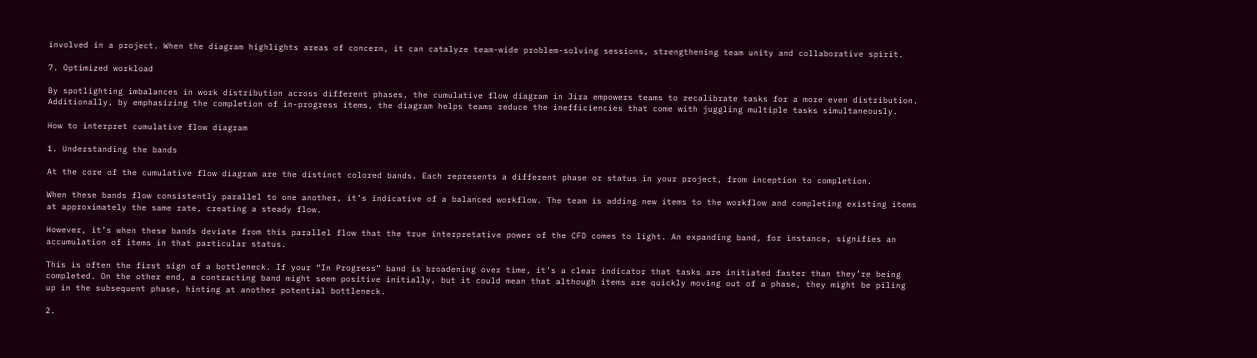involved in a project. When the diagram highlights areas of concern, it can catalyze team-wide problem-solving sessions, strengthening team unity and collaborative spirit.

7. Optimized workload

By spotlighting imbalances in work distribution across different phases, the cumulative flow diagram in Jira empowers teams to recalibrate tasks for a more even distribution. Additionally, by emphasizing the completion of in-progress items, the diagram helps teams reduce the inefficiencies that come with juggling multiple tasks simultaneously.

How to interpret cumulative flow diagram

1. Understanding the bands

At the core of the cumulative flow diagram are the distinct colored bands. Each represents a different phase or status in your project, from inception to completion.

When these bands flow consistently parallel to one another, it’s indicative of a balanced workflow. The team is adding new items to the workflow and completing existing items at approximately the same rate, creating a steady flow.

However, it’s when these bands deviate from this parallel flow that the true interpretative power of the CFD comes to light. An expanding band, for instance, signifies an accumulation of items in that particular status.

This is often the first sign of a bottleneck. If your “In Progress” band is broadening over time, it’s a clear indicator that tasks are initiated faster than they’re being completed. On the other end, a contracting band might seem positive initially, but it could mean that although items are quickly moving out of a phase, they might be piling up in the subsequent phase, hinting at another potential bottleneck.

2.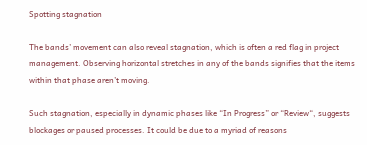Spotting stagnation

The bands’ movement can also reveal stagnation, which is often a red flag in project management. Observing horizontal stretches in any of the bands signifies that the items within that phase aren’t moving.

Such stagnation, especially in dynamic phases like “In Progress” or “Review“, suggests blockages or paused processes. It could be due to a myriad of reasons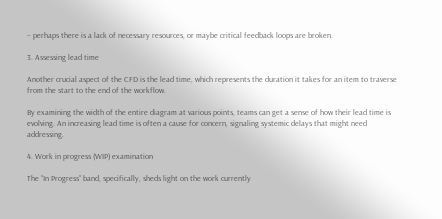– perhaps there is a lack of necessary resources, or maybe critical feedback loops are broken.

3. Assessing lead time

Another crucial aspect of the CFD is the lead time, which represents the duration it takes for an item to traverse from the start to the end of the workflow.

By examining the width of the entire diagram at various points, teams can get a sense of how their lead time is evolving. An increasing lead time is often a cause for concern, signaling systemic delays that might need addressing.

4. Work in progress (WIP) examination

The “In Progress” band, specifically, sheds light on the work currently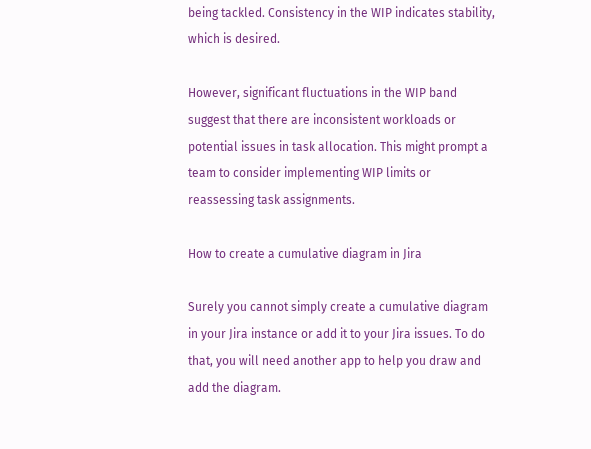being tackled. Consistency in the WIP indicates stability, which is desired.

However, significant fluctuations in the WIP band suggest that there are inconsistent workloads or potential issues in task allocation. This might prompt a team to consider implementing WIP limits or reassessing task assignments.

How to create a cumulative diagram in Jira

Surely you cannot simply create a cumulative diagram in your Jira instance or add it to your Jira issues. To do that, you will need another app to help you draw and add the diagram.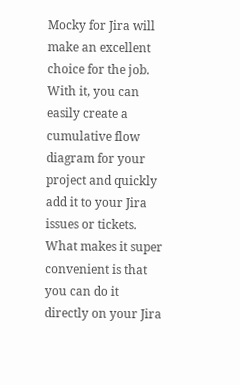Mocky for Jira will make an excellent choice for the job. With it, you can easily create a cumulative flow diagram for your project and quickly add it to your Jira issues or tickets. What makes it super convenient is that you can do it directly on your Jira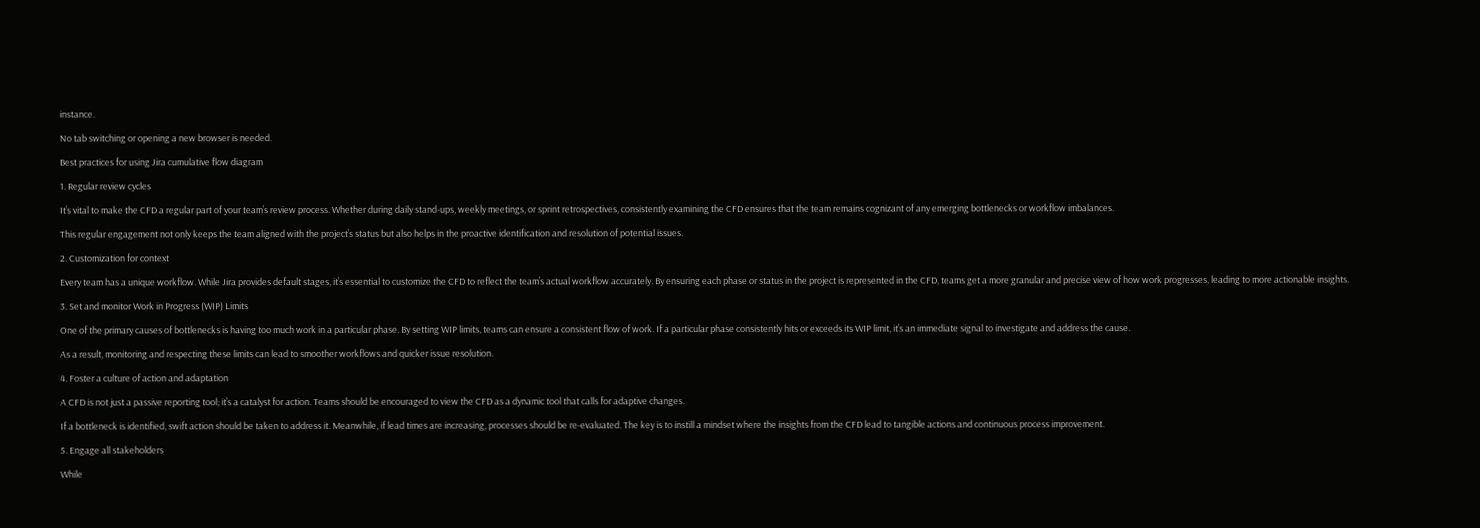instance.

No tab switching or opening a new browser is needed.

Best practices for using Jira cumulative flow diagram

1. Regular review cycles

It’s vital to make the CFD a regular part of your team’s review process. Whether during daily stand-ups, weekly meetings, or sprint retrospectives, consistently examining the CFD ensures that the team remains cognizant of any emerging bottlenecks or workflow imbalances.

This regular engagement not only keeps the team aligned with the project’s status but also helps in the proactive identification and resolution of potential issues.

2. Customization for context

Every team has a unique workflow. While Jira provides default stages, it’s essential to customize the CFD to reflect the team’s actual workflow accurately. By ensuring each phase or status in the project is represented in the CFD, teams get a more granular and precise view of how work progresses, leading to more actionable insights.

3. Set and monitor Work in Progress (WIP) Limits

One of the primary causes of bottlenecks is having too much work in a particular phase. By setting WIP limits, teams can ensure a consistent flow of work. If a particular phase consistently hits or exceeds its WIP limit, it’s an immediate signal to investigate and address the cause.

As a result, monitoring and respecting these limits can lead to smoother workflows and quicker issue resolution.

4. Foster a culture of action and adaptation

A CFD is not just a passive reporting tool; it’s a catalyst for action. Teams should be encouraged to view the CFD as a dynamic tool that calls for adaptive changes.

If a bottleneck is identified, swift action should be taken to address it. Meanwhile, if lead times are increasing, processes should be re-evaluated. The key is to instill a mindset where the insights from the CFD lead to tangible actions and continuous process improvement.

5. Engage all stakeholders

While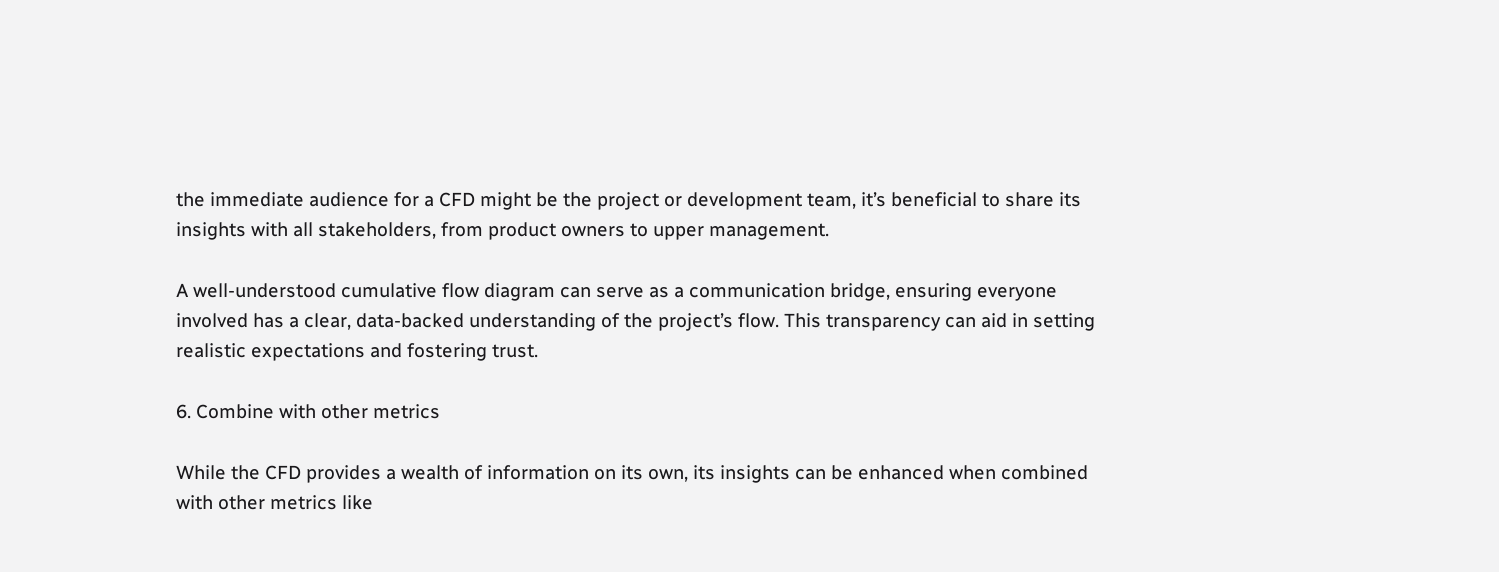the immediate audience for a CFD might be the project or development team, it’s beneficial to share its insights with all stakeholders, from product owners to upper management.

A well-understood cumulative flow diagram can serve as a communication bridge, ensuring everyone involved has a clear, data-backed understanding of the project’s flow. This transparency can aid in setting realistic expectations and fostering trust.

6. Combine with other metrics

While the CFD provides a wealth of information on its own, its insights can be enhanced when combined with other metrics like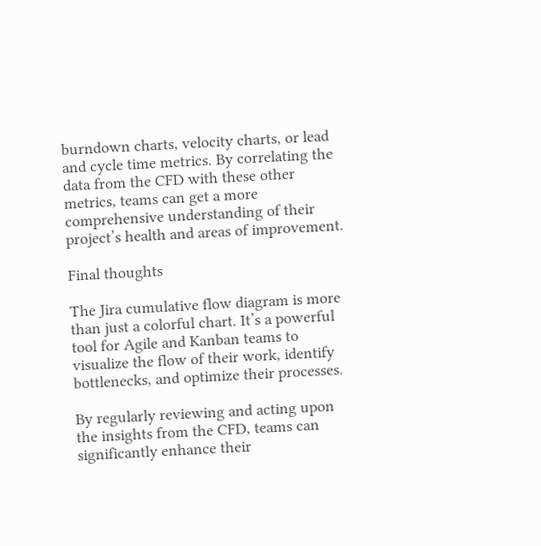burndown charts, velocity charts, or lead and cycle time metrics. By correlating the data from the CFD with these other metrics, teams can get a more comprehensive understanding of their project’s health and areas of improvement.

Final thoughts

The Jira cumulative flow diagram is more than just a colorful chart. It’s a powerful tool for Agile and Kanban teams to visualize the flow of their work, identify bottlenecks, and optimize their processes.

By regularly reviewing and acting upon the insights from the CFD, teams can significantly enhance their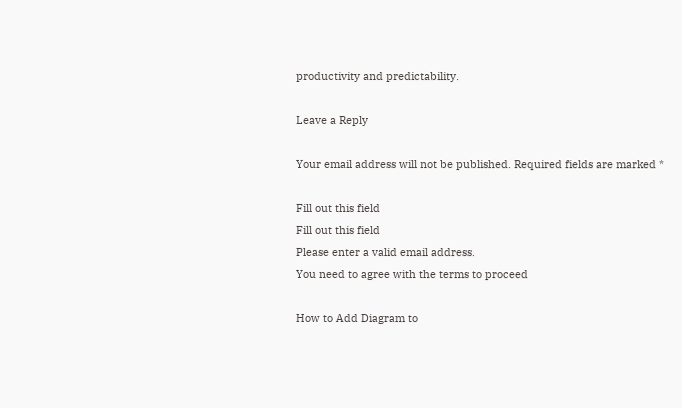productivity and predictability.

Leave a Reply

Your email address will not be published. Required fields are marked *

Fill out this field
Fill out this field
Please enter a valid email address.
You need to agree with the terms to proceed

How to Add Diagram to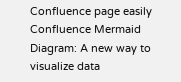Confluence page easily
Confluence Mermaid Diagram: A new way to visualize data